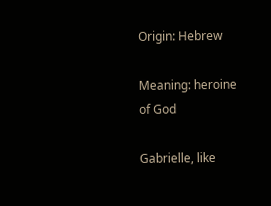Origin: Hebrew

Meaning: heroine of God

Gabrielle, like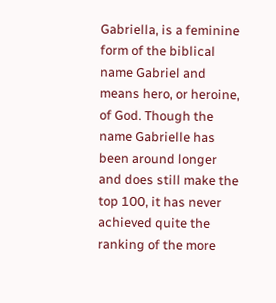Gabriella, is a feminine form of the biblical name Gabriel and means hero, or heroine, of God. Though the name Gabrielle has been around longer and does still make the top 100, it has never achieved quite the ranking of the more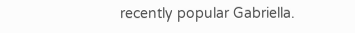recently popular Gabriella.